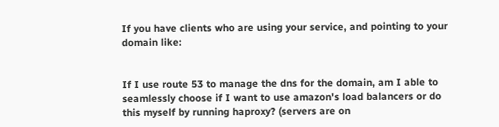If you have clients who are using your service, and pointing to your domain like:


If I use route 53 to manage the dns for the domain, am I able to seamlessly choose if I want to use amazon's load balancers or do this myself by running haproxy? (servers are on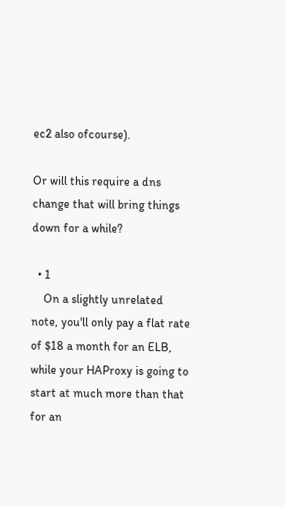ec2 also ofcourse).

Or will this require a dns change that will bring things down for a while?

  • 1
    On a slightly unrelated note, you'll only pay a flat rate of $18 a month for an ELB, while your HAProxy is going to start at much more than that for an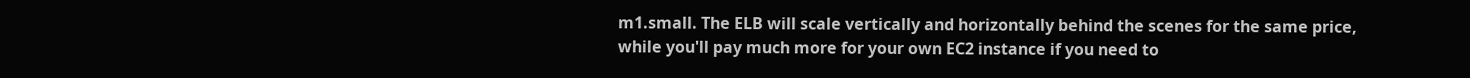m1.small. The ELB will scale vertically and horizontally behind the scenes for the same price, while you'll pay much more for your own EC2 instance if you need to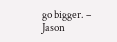go bigger. – Jason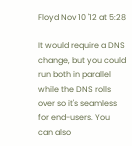Floyd Nov 10 '12 at 5:28

It would require a DNS change, but you could run both in parallel while the DNS rolls over so it's seamless for end-users. You can also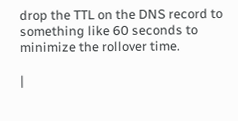drop the TTL on the DNS record to something like 60 seconds to minimize the rollover time.

|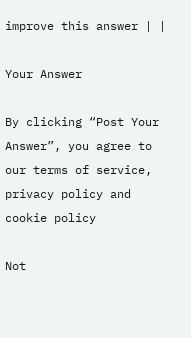improve this answer | |

Your Answer

By clicking “Post Your Answer”, you agree to our terms of service, privacy policy and cookie policy

Not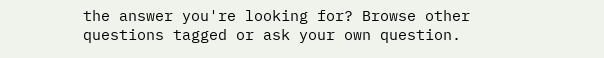the answer you're looking for? Browse other questions tagged or ask your own question.